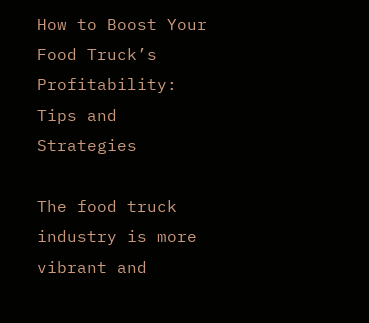How to Boost Your Food Truck’s Profitability: Tips and Strategies

The food truck industry is more vibrant and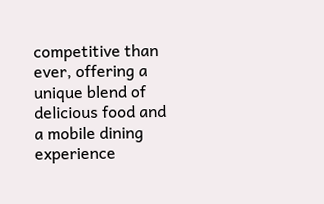competitive than ever, offering a unique blend of delicious food and a mobile dining experience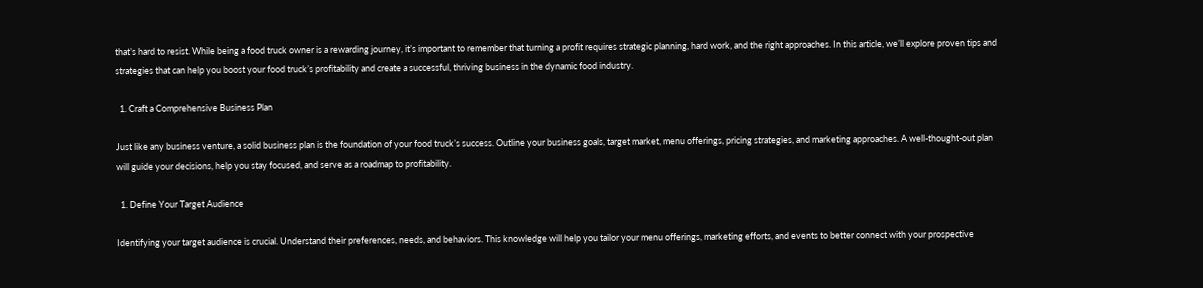that’s hard to resist. While being a food truck owner is a rewarding journey, it’s important to remember that turning a profit requires strategic planning, hard work, and the right approaches. In this article, we’ll explore proven tips and strategies that can help you boost your food truck’s profitability and create a successful, thriving business in the dynamic food industry.

  1. Craft a Comprehensive Business Plan

Just like any business venture, a solid business plan is the foundation of your food truck’s success. Outline your business goals, target market, menu offerings, pricing strategies, and marketing approaches. A well-thought-out plan will guide your decisions, help you stay focused, and serve as a roadmap to profitability.

  1. Define Your Target Audience

Identifying your target audience is crucial. Understand their preferences, needs, and behaviors. This knowledge will help you tailor your menu offerings, marketing efforts, and events to better connect with your prospective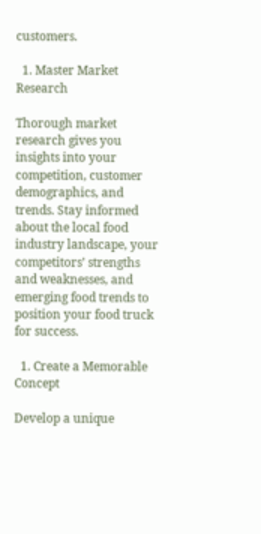customers.

  1. Master Market Research

Thorough market research gives you insights into your competition, customer demographics, and trends. Stay informed about the local food industry landscape, your competitors’ strengths and weaknesses, and emerging food trends to position your food truck for success.

  1. Create a Memorable Concept

Develop a unique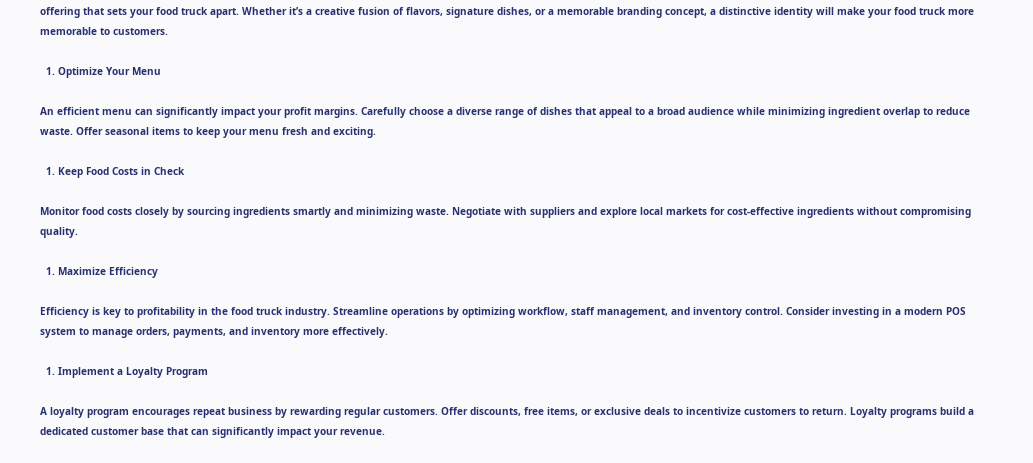offering that sets your food truck apart. Whether it’s a creative fusion of flavors, signature dishes, or a memorable branding concept, a distinctive identity will make your food truck more memorable to customers.

  1. Optimize Your Menu

An efficient menu can significantly impact your profit margins. Carefully choose a diverse range of dishes that appeal to a broad audience while minimizing ingredient overlap to reduce waste. Offer seasonal items to keep your menu fresh and exciting.

  1. Keep Food Costs in Check

Monitor food costs closely by sourcing ingredients smartly and minimizing waste. Negotiate with suppliers and explore local markets for cost-effective ingredients without compromising quality.

  1. Maximize Efficiency

Efficiency is key to profitability in the food truck industry. Streamline operations by optimizing workflow, staff management, and inventory control. Consider investing in a modern POS system to manage orders, payments, and inventory more effectively.

  1. Implement a Loyalty Program

A loyalty program encourages repeat business by rewarding regular customers. Offer discounts, free items, or exclusive deals to incentivize customers to return. Loyalty programs build a dedicated customer base that can significantly impact your revenue.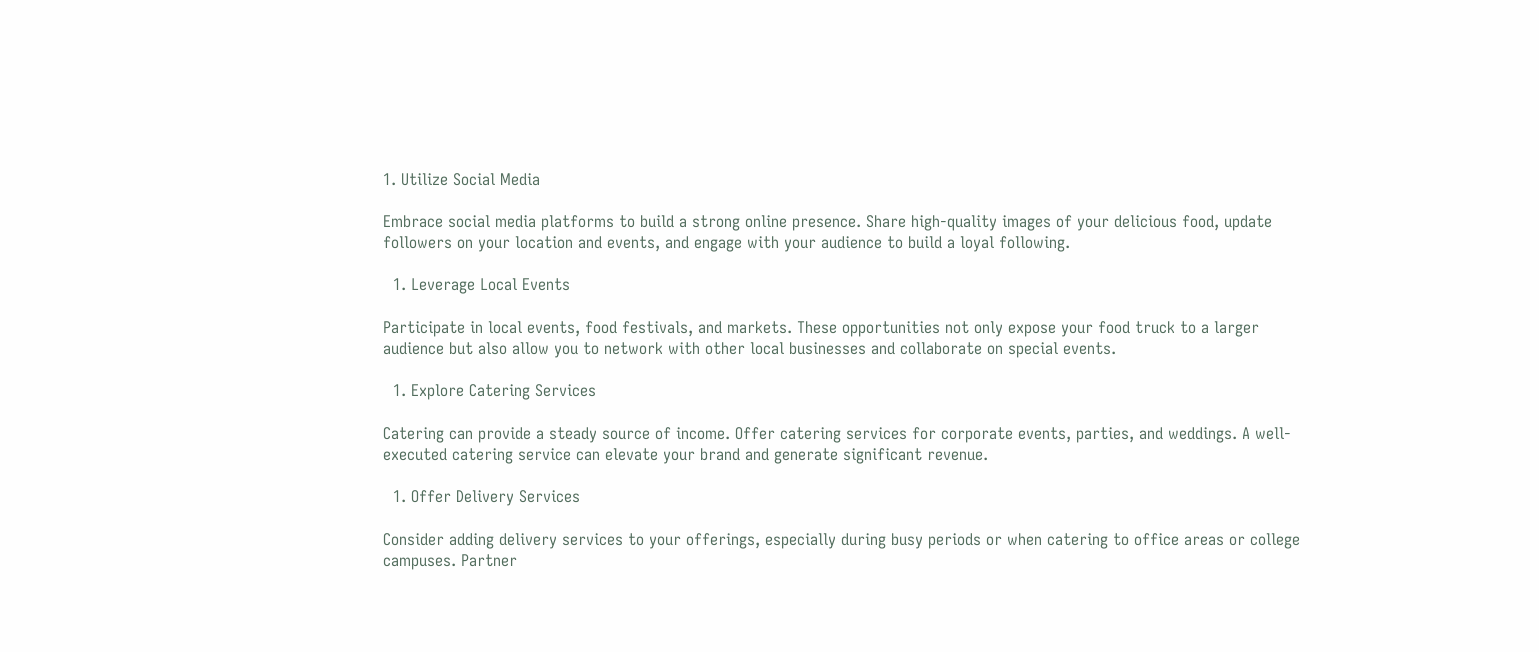1. Utilize Social Media

Embrace social media platforms to build a strong online presence. Share high-quality images of your delicious food, update followers on your location and events, and engage with your audience to build a loyal following.

  1. Leverage Local Events

Participate in local events, food festivals, and markets. These opportunities not only expose your food truck to a larger audience but also allow you to network with other local businesses and collaborate on special events.

  1. Explore Catering Services

Catering can provide a steady source of income. Offer catering services for corporate events, parties, and weddings. A well-executed catering service can elevate your brand and generate significant revenue.

  1. Offer Delivery Services

Consider adding delivery services to your offerings, especially during busy periods or when catering to office areas or college campuses. Partner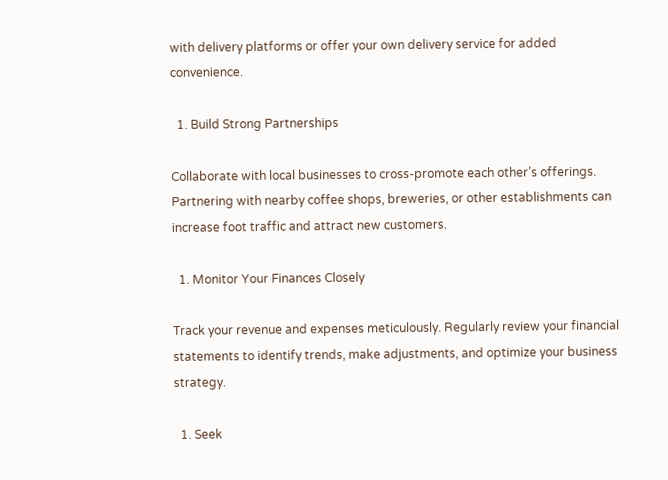with delivery platforms or offer your own delivery service for added convenience.

  1. Build Strong Partnerships

Collaborate with local businesses to cross-promote each other’s offerings. Partnering with nearby coffee shops, breweries, or other establishments can increase foot traffic and attract new customers.

  1. Monitor Your Finances Closely

Track your revenue and expenses meticulously. Regularly review your financial statements to identify trends, make adjustments, and optimize your business strategy.

  1. Seek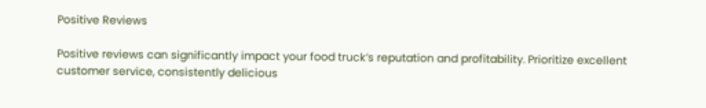Positive Reviews

Positive reviews can significantly impact your food truck’s reputation and profitability. Prioritize excellent customer service, consistently delicious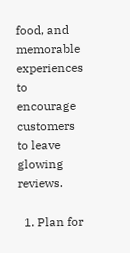food, and memorable experiences to encourage customers to leave glowing reviews.

  1. Plan for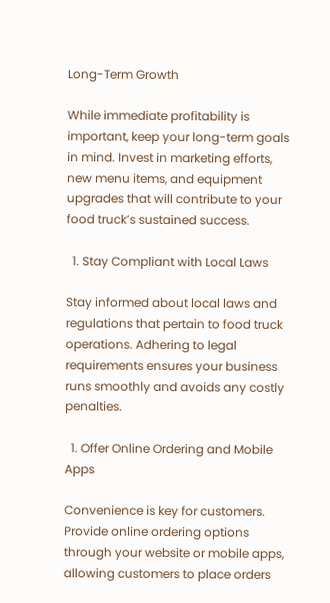Long-Term Growth

While immediate profitability is important, keep your long-term goals in mind. Invest in marketing efforts, new menu items, and equipment upgrades that will contribute to your food truck’s sustained success.

  1. Stay Compliant with Local Laws

Stay informed about local laws and regulations that pertain to food truck operations. Adhering to legal requirements ensures your business runs smoothly and avoids any costly penalties.

  1. Offer Online Ordering and Mobile Apps

Convenience is key for customers. Provide online ordering options through your website or mobile apps, allowing customers to place orders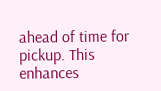ahead of time for pickup. This enhances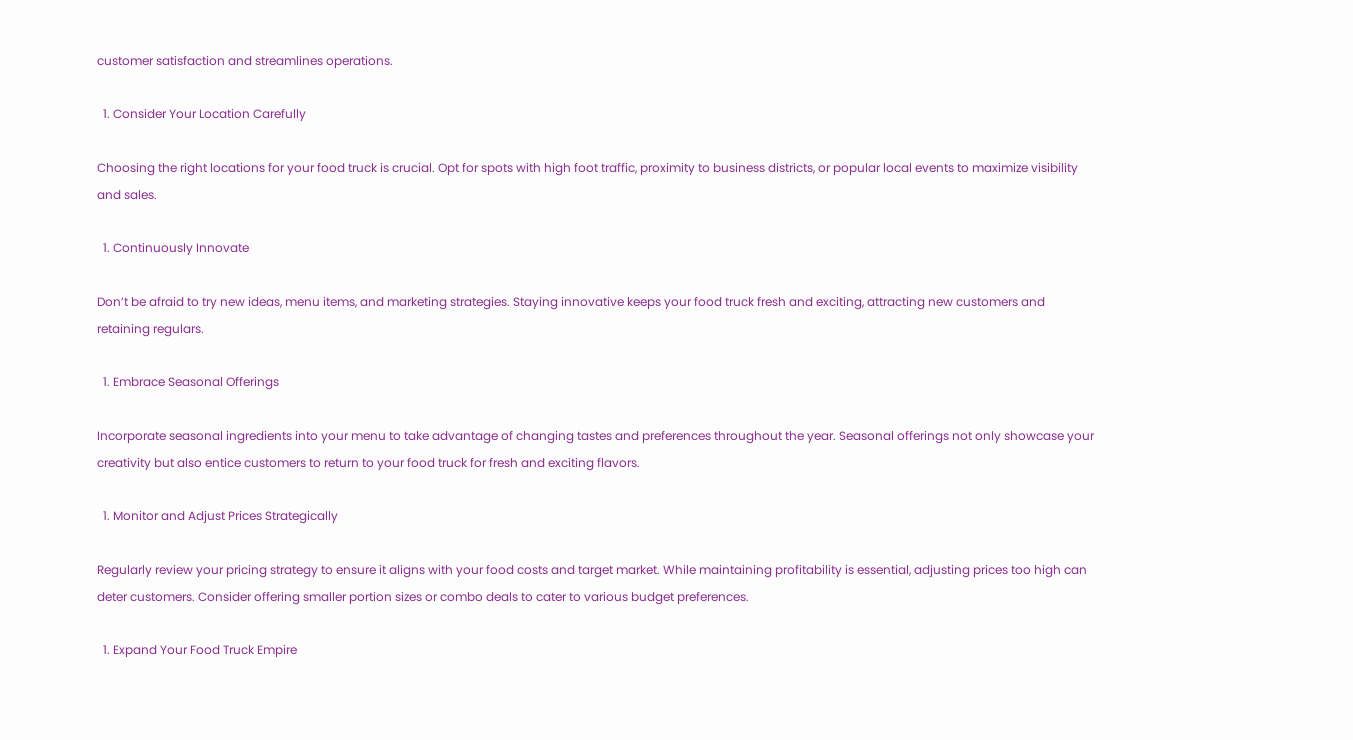customer satisfaction and streamlines operations.

  1. Consider Your Location Carefully

Choosing the right locations for your food truck is crucial. Opt for spots with high foot traffic, proximity to business districts, or popular local events to maximize visibility and sales.

  1. Continuously Innovate

Don’t be afraid to try new ideas, menu items, and marketing strategies. Staying innovative keeps your food truck fresh and exciting, attracting new customers and retaining regulars.

  1. Embrace Seasonal Offerings

Incorporate seasonal ingredients into your menu to take advantage of changing tastes and preferences throughout the year. Seasonal offerings not only showcase your creativity but also entice customers to return to your food truck for fresh and exciting flavors.

  1. Monitor and Adjust Prices Strategically

Regularly review your pricing strategy to ensure it aligns with your food costs and target market. While maintaining profitability is essential, adjusting prices too high can deter customers. Consider offering smaller portion sizes or combo deals to cater to various budget preferences.

  1. Expand Your Food Truck Empire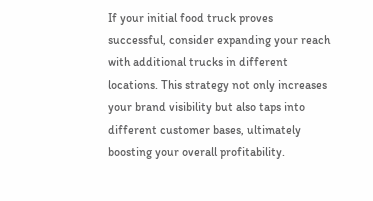If your initial food truck proves successful, consider expanding your reach with additional trucks in different locations. This strategy not only increases your brand visibility but also taps into different customer bases, ultimately boosting your overall profitability.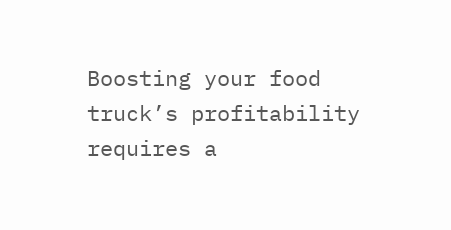Boosting your food truck’s profitability requires a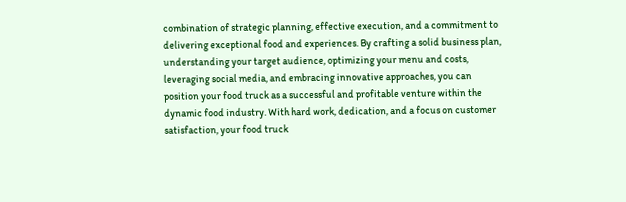combination of strategic planning, effective execution, and a commitment to delivering exceptional food and experiences. By crafting a solid business plan, understanding your target audience, optimizing your menu and costs, leveraging social media, and embracing innovative approaches, you can position your food truck as a successful and profitable venture within the dynamic food industry. With hard work, dedication, and a focus on customer satisfaction, your food truck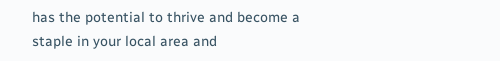has the potential to thrive and become a staple in your local area and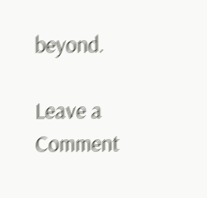beyond.

Leave a Comment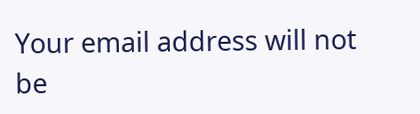Your email address will not be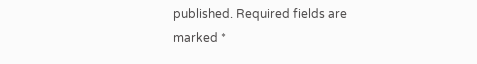published. Required fields are marked *